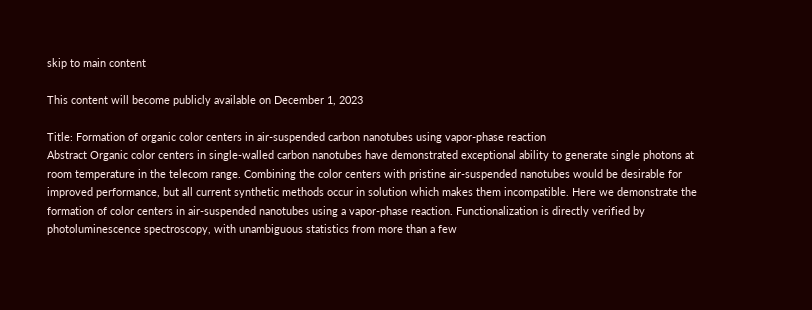skip to main content

This content will become publicly available on December 1, 2023

Title: Formation of organic color centers in air-suspended carbon nanotubes using vapor-phase reaction
Abstract Organic color centers in single-walled carbon nanotubes have demonstrated exceptional ability to generate single photons at room temperature in the telecom range. Combining the color centers with pristine air-suspended nanotubes would be desirable for improved performance, but all current synthetic methods occur in solution which makes them incompatible. Here we demonstrate the formation of color centers in air-suspended nanotubes using a vapor-phase reaction. Functionalization is directly verified by photoluminescence spectroscopy, with unambiguous statistics from more than a few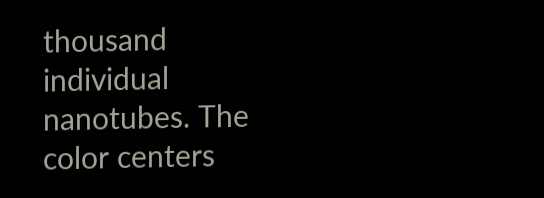thousand individual nanotubes. The color centers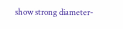show strong diameter-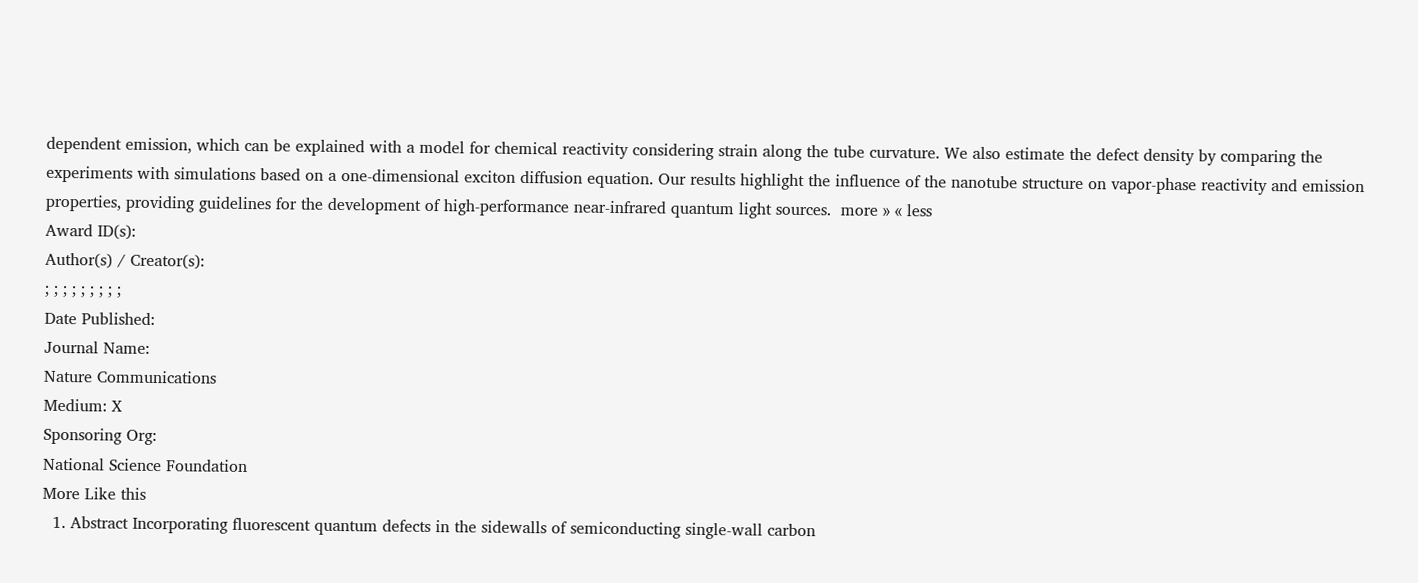dependent emission, which can be explained with a model for chemical reactivity considering strain along the tube curvature. We also estimate the defect density by comparing the experiments with simulations based on a one-dimensional exciton diffusion equation. Our results highlight the influence of the nanotube structure on vapor-phase reactivity and emission properties, providing guidelines for the development of high-performance near-infrared quantum light sources.  more » « less
Award ID(s):
Author(s) / Creator(s):
; ; ; ; ; ; ; ; ;
Date Published:
Journal Name:
Nature Communications
Medium: X
Sponsoring Org:
National Science Foundation
More Like this
  1. Abstract Incorporating fluorescent quantum defects in the sidewalls of semiconducting single-wall carbon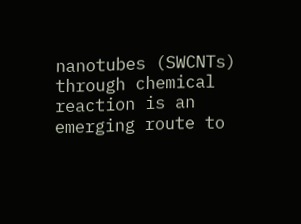nanotubes (SWCNTs) through chemical reaction is an emerging route to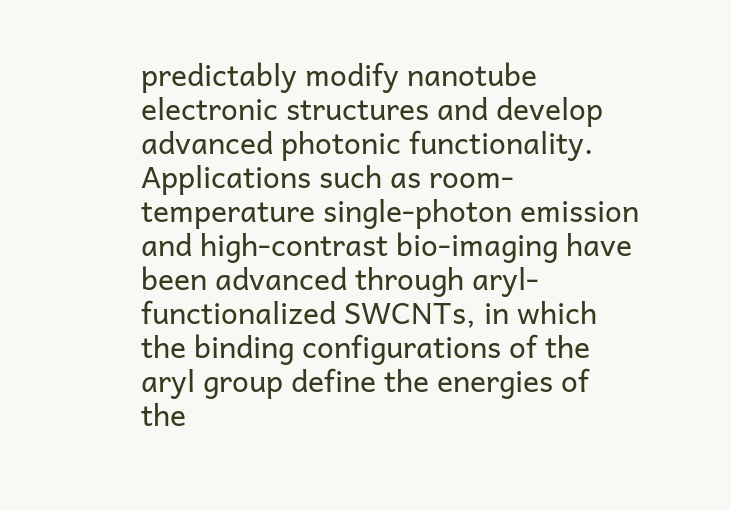predictably modify nanotube electronic structures and develop advanced photonic functionality. Applications such as room-temperature single-photon emission and high-contrast bio-imaging have been advanced through aryl-functionalized SWCNTs, in which the binding configurations of the aryl group define the energies of the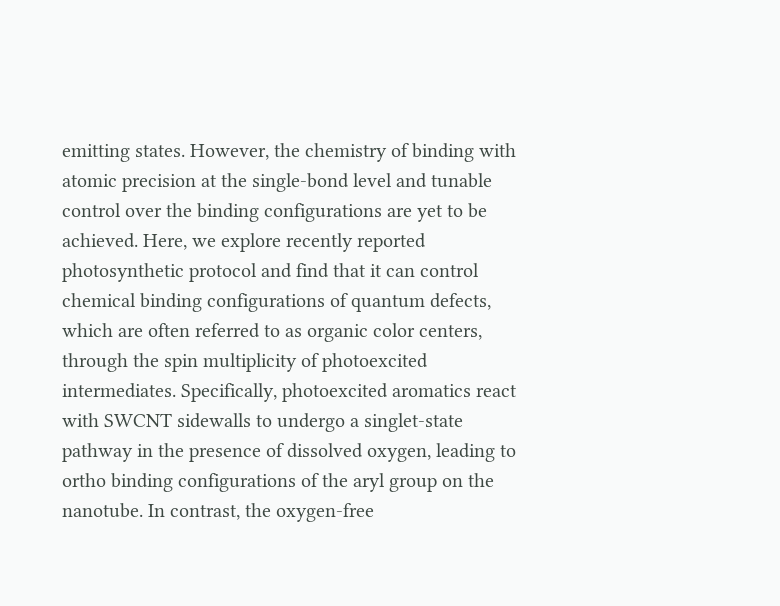emitting states. However, the chemistry of binding with atomic precision at the single-bond level and tunable control over the binding configurations are yet to be achieved. Here, we explore recently reported photosynthetic protocol and find that it can control chemical binding configurations of quantum defects, which are often referred to as organic color centers, through the spin multiplicity of photoexcited intermediates. Specifically, photoexcited aromatics react with SWCNT sidewalls to undergo a singlet-state pathway in the presence of dissolved oxygen, leading to ortho binding configurations of the aryl group on the nanotube. In contrast, the oxygen-free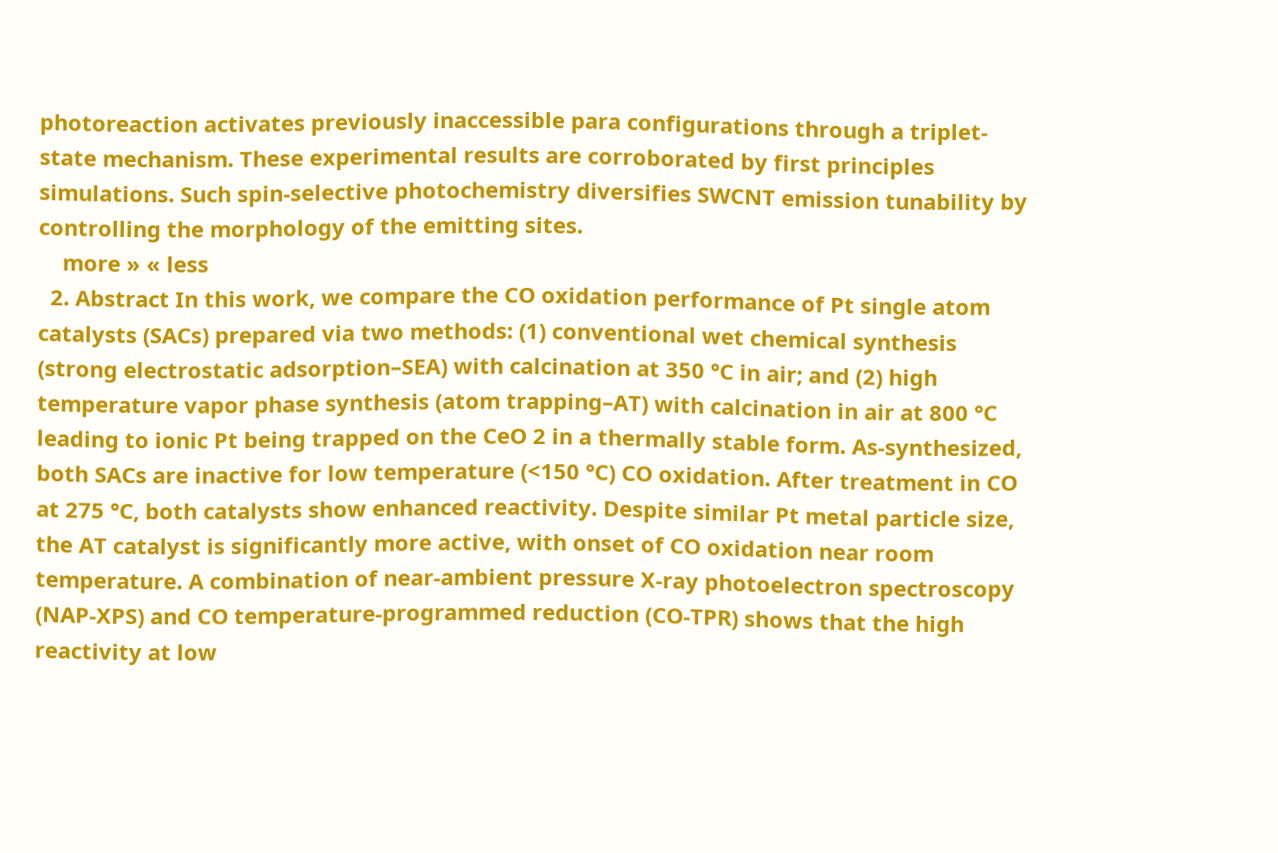photoreaction activates previously inaccessible para configurations through a triplet-state mechanism. These experimental results are corroborated by first principles simulations. Such spin-selective photochemistry diversifies SWCNT emission tunability by controlling the morphology of the emitting sites.
    more » « less
  2. Abstract In this work, we compare the CO oxidation performance of Pt single atom catalysts (SACs) prepared via two methods: (1) conventional wet chemical synthesis (strong electrostatic adsorption–SEA) with calcination at 350 °C in air; and (2) high temperature vapor phase synthesis (atom trapping–AT) with calcination in air at 800 °C leading to ionic Pt being trapped on the CeO 2 in a thermally stable form. As-synthesized, both SACs are inactive for low temperature (<150 °C) CO oxidation. After treatment in CO at 275 °C, both catalysts show enhanced reactivity. Despite similar Pt metal particle size, the AT catalyst is significantly more active, with onset of CO oxidation near room temperature. A combination of near-ambient pressure X-ray photoelectron spectroscopy (NAP-XPS) and CO temperature-programmed reduction (CO-TPR) shows that the high reactivity at low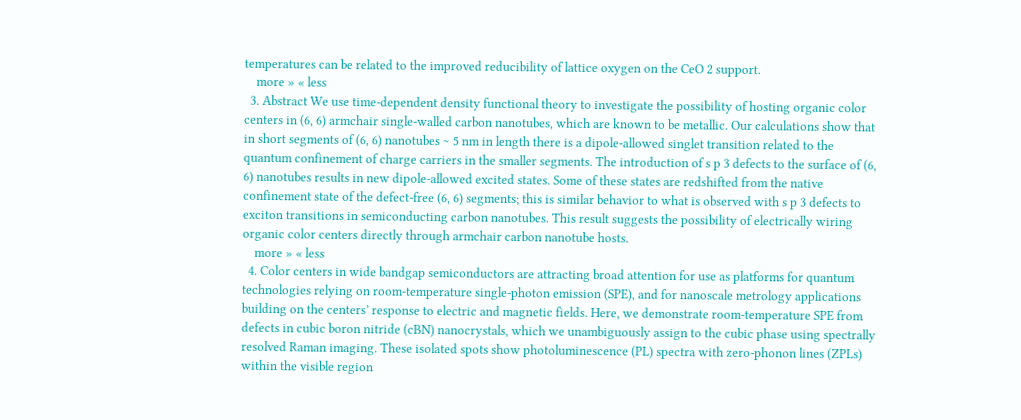temperatures can be related to the improved reducibility of lattice oxygen on the CeO 2 support.
    more » « less
  3. Abstract We use time-dependent density functional theory to investigate the possibility of hosting organic color centers in (6, 6) armchair single-walled carbon nanotubes, which are known to be metallic. Our calculations show that in short segments of (6, 6) nanotubes ∼ 5 nm in length there is a dipole-allowed singlet transition related to the quantum confinement of charge carriers in the smaller segments. The introduction of s p 3 defects to the surface of (6, 6) nanotubes results in new dipole-allowed excited states. Some of these states are redshifted from the native confinement state of the defect-free (6, 6) segments; this is similar behavior to what is observed with s p 3 defects to exciton transitions in semiconducting carbon nanotubes. This result suggests the possibility of electrically wiring organic color centers directly through armchair carbon nanotube hosts.
    more » « less
  4. Color centers in wide bandgap semiconductors are attracting broad attention for use as platforms for quantum technologies relying on room-temperature single-photon emission (SPE), and for nanoscale metrology applications building on the centers’ response to electric and magnetic fields. Here, we demonstrate room-temperature SPE from defects in cubic boron nitride (cBN) nanocrystals, which we unambiguously assign to the cubic phase using spectrally resolved Raman imaging. These isolated spots show photoluminescence (PL) spectra with zero-phonon lines (ZPLs) within the visible region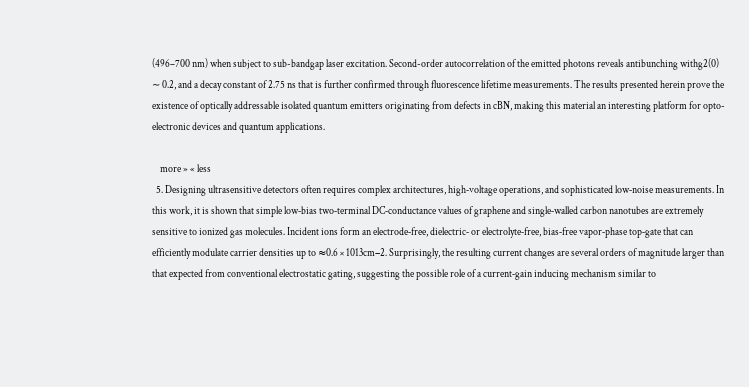(496–700 nm) when subject to sub-bandgap laser excitation. Second-order autocorrelation of the emitted photons reveals antibunching withg2(0) ∼ 0.2, and a decay constant of 2.75 ns that is further confirmed through fluorescence lifetime measurements. The results presented herein prove the existence of optically addressable isolated quantum emitters originating from defects in cBN, making this material an interesting platform for opto-electronic devices and quantum applications.

    more » « less
  5. Designing ultrasensitive detectors often requires complex architectures, high‐voltage operations, and sophisticated low‐noise measurements. In this work, it is shown that simple low‐bias two‐terminal DC‐conductance values of graphene and single‐walled carbon nanotubes are extremely sensitive to ionized gas molecules. Incident ions form an electrode‐free, dielectric‐ or electrolyte‐free, bias‐free vapor‐phase top‐gate that can efficiently modulate carrier densities up to ≈0.6 × 1013cm−2. Surprisingly, the resulting current changes are several orders of magnitude larger than that expected from conventional electrostatic gating, suggesting the possible role of a current‐gain inducing mechanism similar to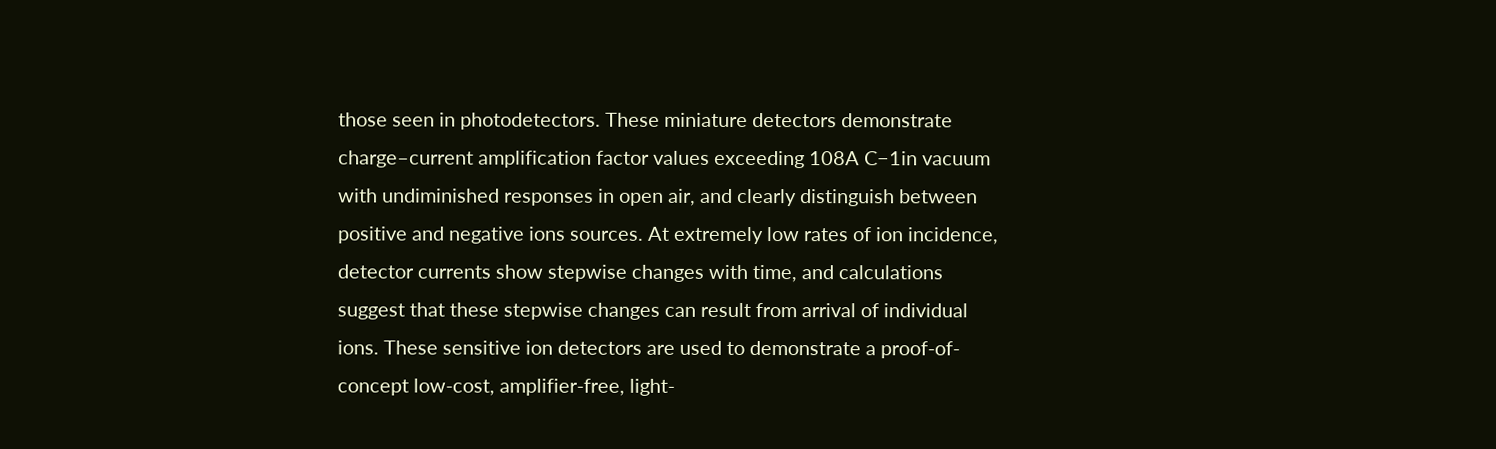those seen in photodetectors. These miniature detectors demonstrate charge–current amplification factor values exceeding 108A C−1in vacuum with undiminished responses in open air, and clearly distinguish between positive and negative ions sources. At extremely low rates of ion incidence, detector currents show stepwise changes with time, and calculations suggest that these stepwise changes can result from arrival of individual ions. These sensitive ion detectors are used to demonstrate a proof‐of‐concept low‐cost, amplifier‐free, light‐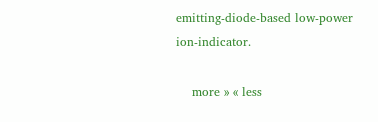emitting‐diode‐based low‐power ion‐indicator.

    more » « less